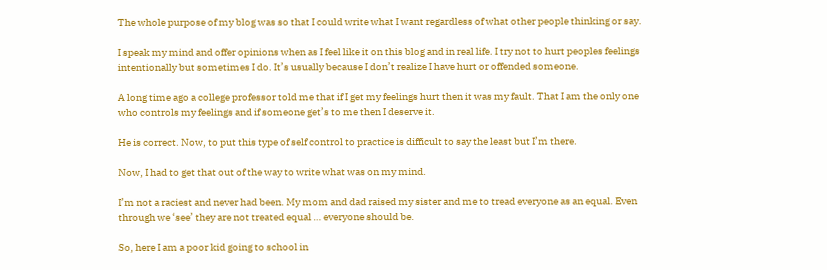The whole purpose of my blog was so that I could write what I want regardless of what other people thinking or say.

I speak my mind and offer opinions when as I feel like it on this blog and in real life. I try not to hurt peoples feelings intentionally but sometimes I do. It’s usually because I don’t realize I have hurt or offended someone.

A long time ago a college professor told me that if I get my feelings hurt then it was my fault. That I am the only one who controls my feelings and if someone get’s to me then I deserve it.

He is correct. Now, to put this type of self control to practice is difficult to say the least but I’m there.

Now, I had to get that out of the way to write what was on my mind.

I’m not a raciest and never had been. My mom and dad raised my sister and me to tread everyone as an equal. Even through we ‘see’ they are not treated equal … everyone should be.

So, here I am a poor kid going to school in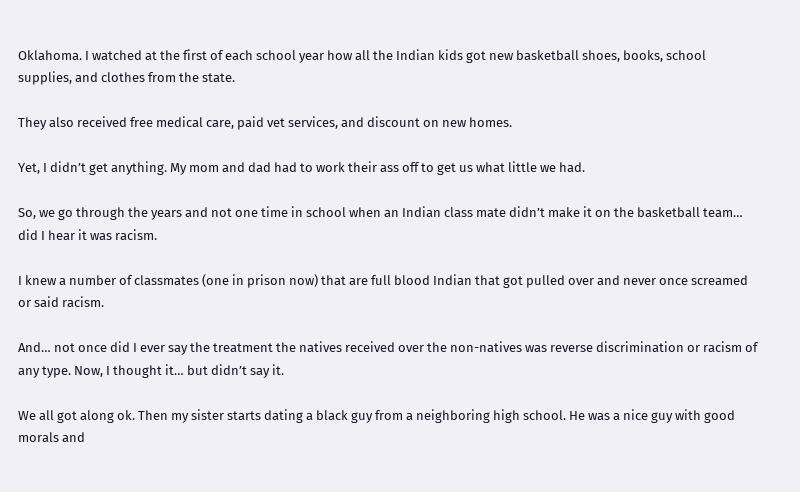Oklahoma. I watched at the first of each school year how all the Indian kids got new basketball shoes, books, school supplies, and clothes from the state.

They also received free medical care, paid vet services, and discount on new homes.

Yet, I didn’t get anything. My mom and dad had to work their ass off to get us what little we had.

So, we go through the years and not one time in school when an Indian class mate didn’t make it on the basketball team… did I hear it was racism.

I knew a number of classmates (one in prison now) that are full blood Indian that got pulled over and never once screamed or said racism.

And… not once did I ever say the treatment the natives received over the non-natives was reverse discrimination or racism of any type. Now, I thought it… but didn’t say it.

We all got along ok. Then my sister starts dating a black guy from a neighboring high school. He was a nice guy with good morals and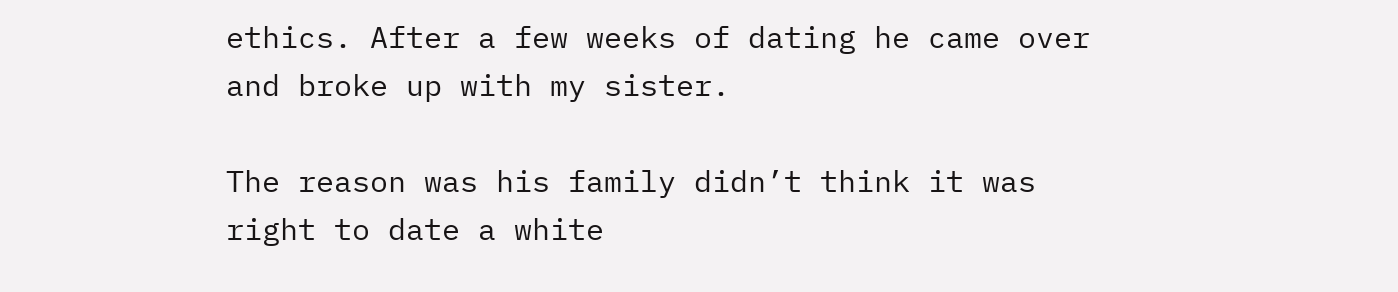ethics. After a few weeks of dating he came over and broke up with my sister.

The reason was his family didn’t think it was right to date a white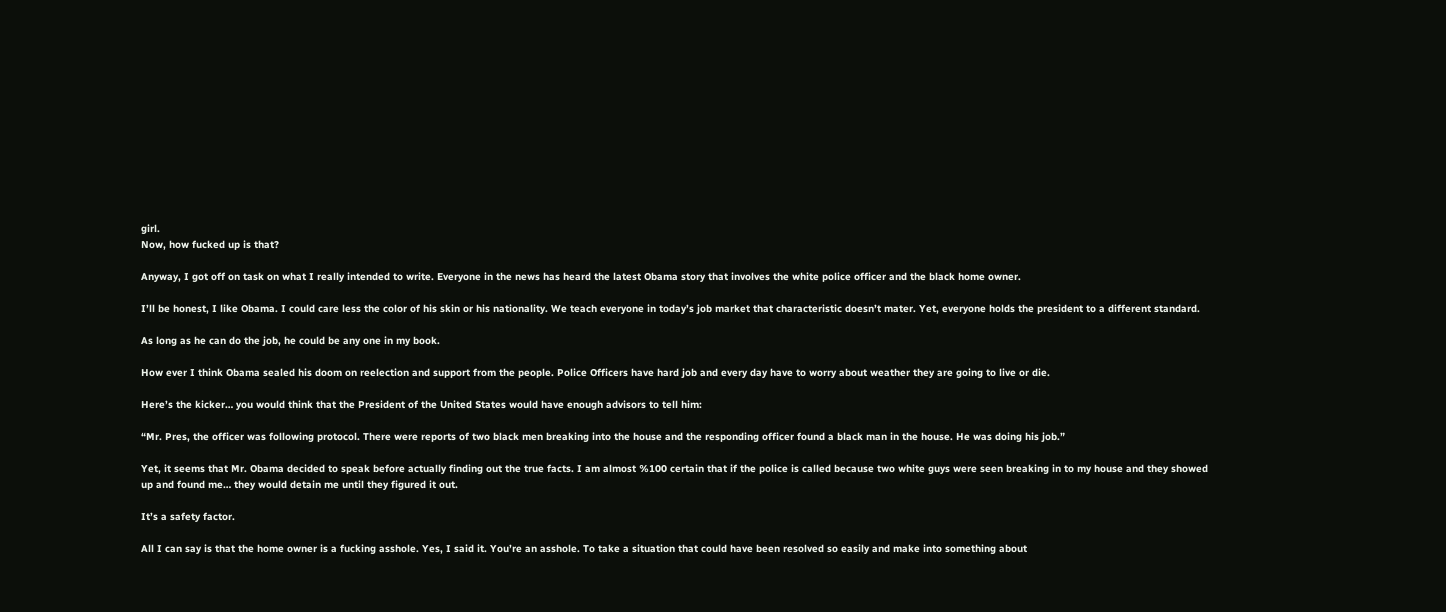girl.
Now, how fucked up is that?

Anyway, I got off on task on what I really intended to write. Everyone in the news has heard the latest Obama story that involves the white police officer and the black home owner.

I’ll be honest, I like Obama. I could care less the color of his skin or his nationality. We teach everyone in today’s job market that characteristic doesn’t mater. Yet, everyone holds the president to a different standard.

As long as he can do the job, he could be any one in my book.

How ever I think Obama sealed his doom on reelection and support from the people. Police Officers have hard job and every day have to worry about weather they are going to live or die.

Here’s the kicker… you would think that the President of the United States would have enough advisors to tell him:

“Mr. Pres, the officer was following protocol. There were reports of two black men breaking into the house and the responding officer found a black man in the house. He was doing his job.”

Yet, it seems that Mr. Obama decided to speak before actually finding out the true facts. I am almost %100 certain that if the police is called because two white guys were seen breaking in to my house and they showed up and found me… they would detain me until they figured it out.

It’s a safety factor.

All I can say is that the home owner is a fucking asshole. Yes, I said it. You’re an asshole. To take a situation that could have been resolved so easily and make into something about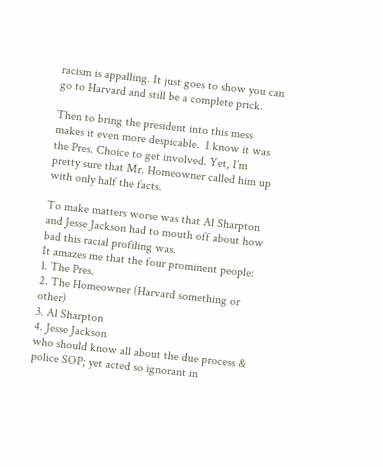racism is appalling. It just goes to show you can go to Harvard and still be a complete prick.

Then to bring the president into this mess makes it even more despicable.  I know it was the Pres. Choice to get involved. Yet, I’m pretty sure that Mr. Homeowner called him up with only half the facts.

To make matters worse was that Al Sharpton and Jesse Jackson had to mouth off about how bad this racial profiling was.
It amazes me that the four prominent people:
1. The Pres.
2. The Homeowner (Harvard something or other)
3. Al Sharpton
4. Jesse Jackson
who should know all about the due process & police SOP; yet acted so ignorant in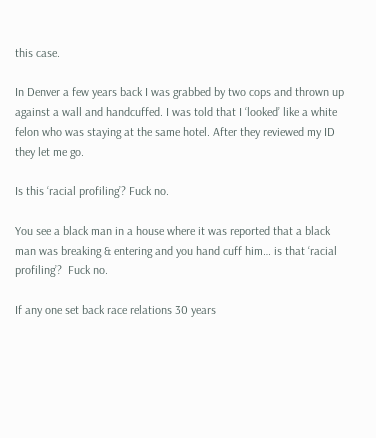this case.

In Denver a few years back I was grabbed by two cops and thrown up against a wall and handcuffed. I was told that I ‘looked’ like a white felon who was staying at the same hotel. After they reviewed my ID they let me go.

Is this ‘racial profiling’? Fuck no.

You see a black man in a house where it was reported that a black man was breaking & entering and you hand cuff him… is that ‘racial profiling’?  Fuck no.

If any one set back race relations 30 years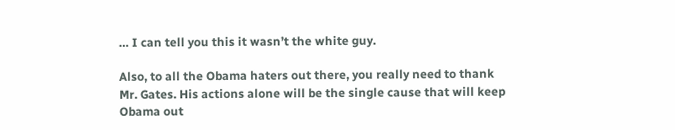… I can tell you this it wasn’t the white guy.

Also, to all the Obama haters out there, you really need to thank Mr. Gates. His actions alone will be the single cause that will keep Obama out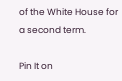of the White House for a second term.

Pin It on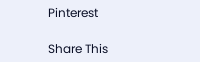Pinterest

Share This